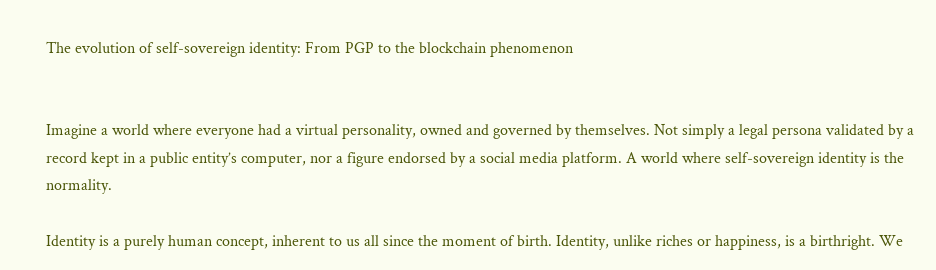The evolution of self-sovereign identity: From PGP to the blockchain phenomenon


Imagine a world where everyone had a virtual personality, owned and governed by themselves. Not simply a legal persona validated by a record kept in a public entity’s computer, nor a figure endorsed by a social media platform. A world where self-sovereign identity is the normality.

Identity is a purely human concept, inherent to us all since the moment of birth. Identity, unlike riches or happiness, is a birthright. We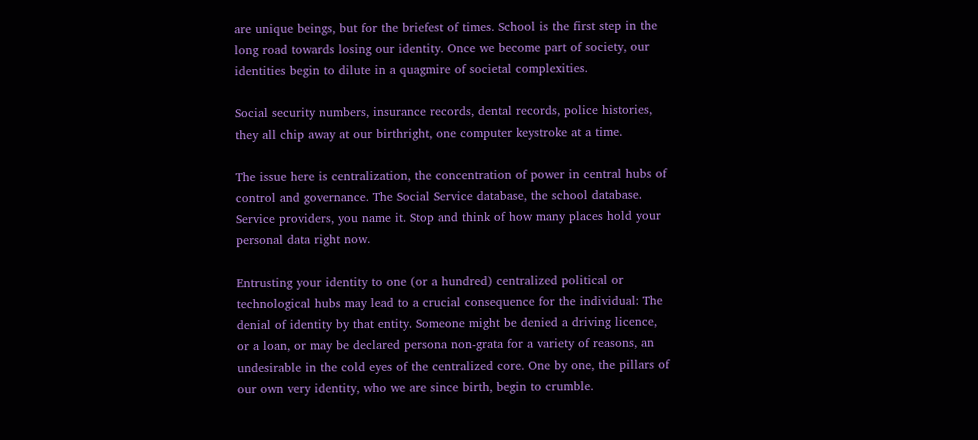are unique beings, but for the briefest of times. School is the first step in the long road towards losing our identity. Once we become part of society, our identities begin to dilute in a quagmire of societal complexities.

Social security numbers, insurance records, dental records, police histories, they all chip away at our birthright, one computer keystroke at a time.

The issue here is centralization, the concentration of power in central hubs of control and governance. The Social Service database, the school database. Service providers, you name it. Stop and think of how many places hold your personal data right now.

Entrusting your identity to one (or a hundred) centralized political or technological hubs may lead to a crucial consequence for the individual: The denial of identity by that entity. Someone might be denied a driving licence, or a loan, or may be declared persona non-grata for a variety of reasons, an undesirable in the cold eyes of the centralized core. One by one, the pillars of our own very identity, who we are since birth, begin to crumble.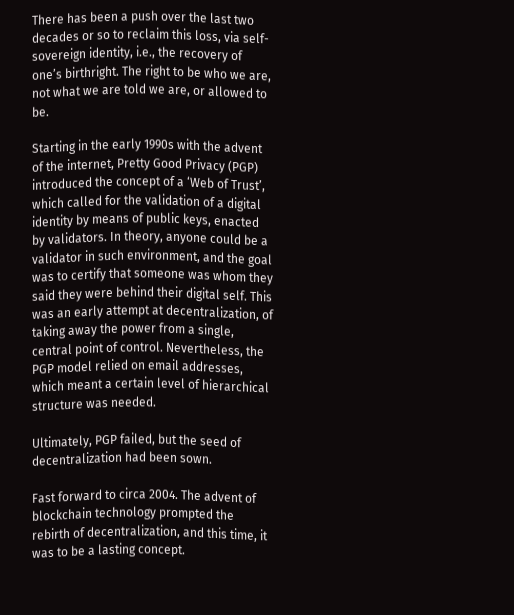There has been a push over the last two decades or so to reclaim this loss, via self-sovereign identity, i.e., the recovery of one’s birthright. The right to be who we are, not what we are told we are, or allowed to be.

Starting in the early 1990s with the advent of the internet, Pretty Good Privacy (PGP) introduced the concept of a ‘Web of Trust’, which called for the validation of a digital identity by means of public keys, enacted by validators. In theory, anyone could be a validator in such environment, and the goal was to certify that someone was whom they said they were behind their digital self. This was an early attempt at decentralization, of taking away the power from a single, central point of control. Nevertheless, the PGP model relied on email addresses, which meant a certain level of hierarchical structure was needed.

Ultimately, PGP failed, but the seed of decentralization had been sown.

Fast forward to circa 2004. The advent of blockchain technology prompted the rebirth of decentralization, and this time, it was to be a lasting concept.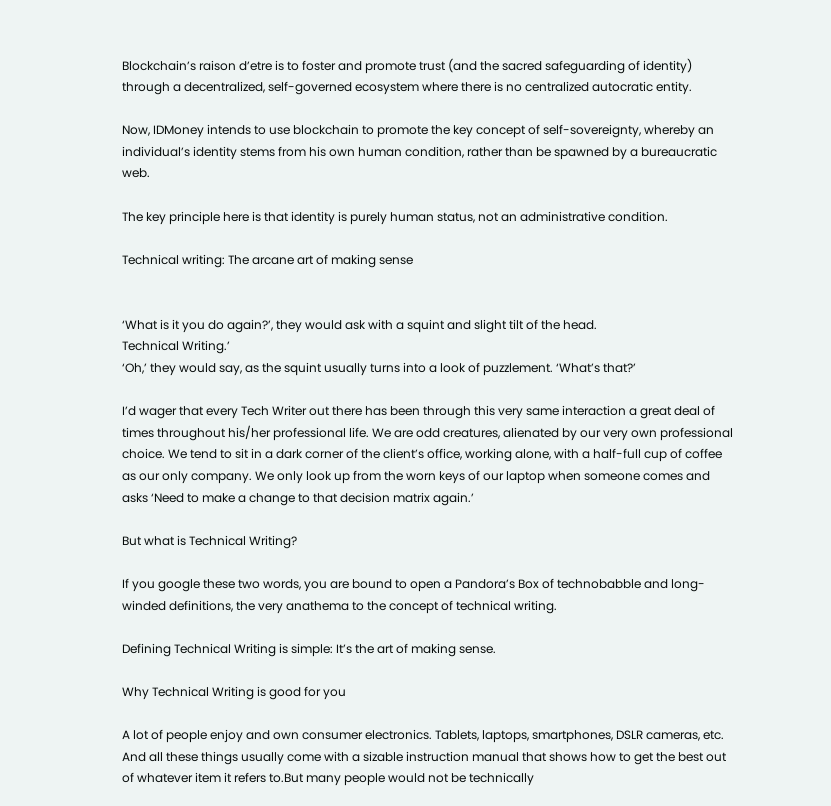Blockchain’s raison d’etre is to foster and promote trust (and the sacred safeguarding of identity) through a decentralized, self-governed ecosystem where there is no centralized autocratic entity.

Now, IDMoney intends to use blockchain to promote the key concept of self-sovereignty, whereby an individual’s identity stems from his own human condition, rather than be spawned by a bureaucratic web.

The key principle here is that identity is purely human status, not an administrative condition.

Technical writing: The arcane art of making sense


‘What is it you do again?’, they would ask with a squint and slight tilt of the head.
Technical Writing.’
‘Oh,’ they would say, as the squint usually turns into a look of puzzlement. ‘What’s that?’

I’d wager that every Tech Writer out there has been through this very same interaction a great deal of times throughout his/her professional life. We are odd creatures, alienated by our very own professional choice. We tend to sit in a dark corner of the client’s office, working alone, with a half-full cup of coffee as our only company. We only look up from the worn keys of our laptop when someone comes and asks ‘Need to make a change to that decision matrix again.’

But what is Technical Writing?

If you google these two words, you are bound to open a Pandora’s Box of technobabble and long- winded definitions, the very anathema to the concept of technical writing.

Defining Technical Writing is simple: It’s the art of making sense.

Why Technical Writing is good for you

A lot of people enjoy and own consumer electronics. Tablets, laptops, smartphones, DSLR cameras, etc. And all these things usually come with a sizable instruction manual that shows how to get the best out of whatever item it refers to.But many people would not be technically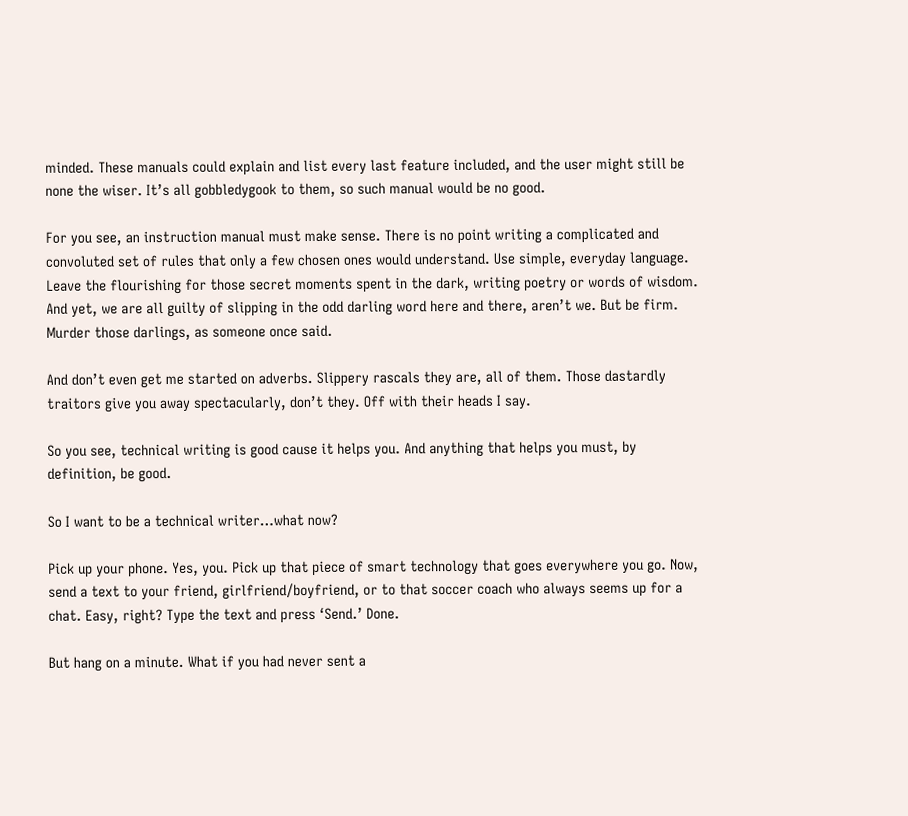minded. These manuals could explain and list every last feature included, and the user might still be none the wiser. It’s all gobbledygook to them, so such manual would be no good.

For you see, an instruction manual must make sense. There is no point writing a complicated and convoluted set of rules that only a few chosen ones would understand. Use simple, everyday language. Leave the flourishing for those secret moments spent in the dark, writing poetry or words of wisdom. And yet, we are all guilty of slipping in the odd darling word here and there, aren’t we. But be firm. Murder those darlings, as someone once said.

And don’t even get me started on adverbs. Slippery rascals they are, all of them. Those dastardly traitors give you away spectacularly, don’t they. Off with their heads I say.

So you see, technical writing is good cause it helps you. And anything that helps you must, by
definition, be good.

So I want to be a technical writer…what now?

Pick up your phone. Yes, you. Pick up that piece of smart technology that goes everywhere you go. Now, send a text to your friend, girlfriend/boyfriend, or to that soccer coach who always seems up for a chat. Easy, right? Type the text and press ‘Send.’ Done.

But hang on a minute. What if you had never sent a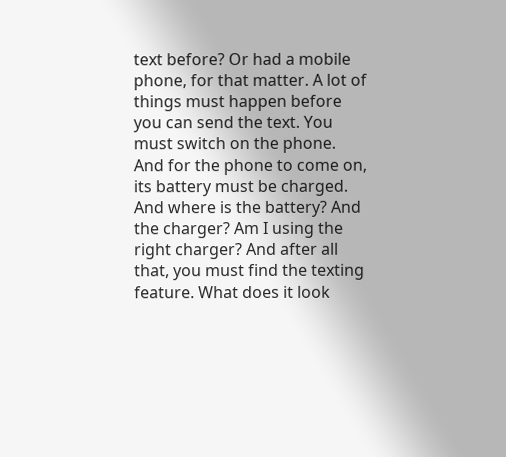text before? Or had a mobile phone, for that matter. A lot of things must happen before you can send the text. You must switch on the phone. And for the phone to come on, its battery must be charged. And where is the battery? And the charger? Am I using the right charger? And after all that, you must find the texting feature. What does it look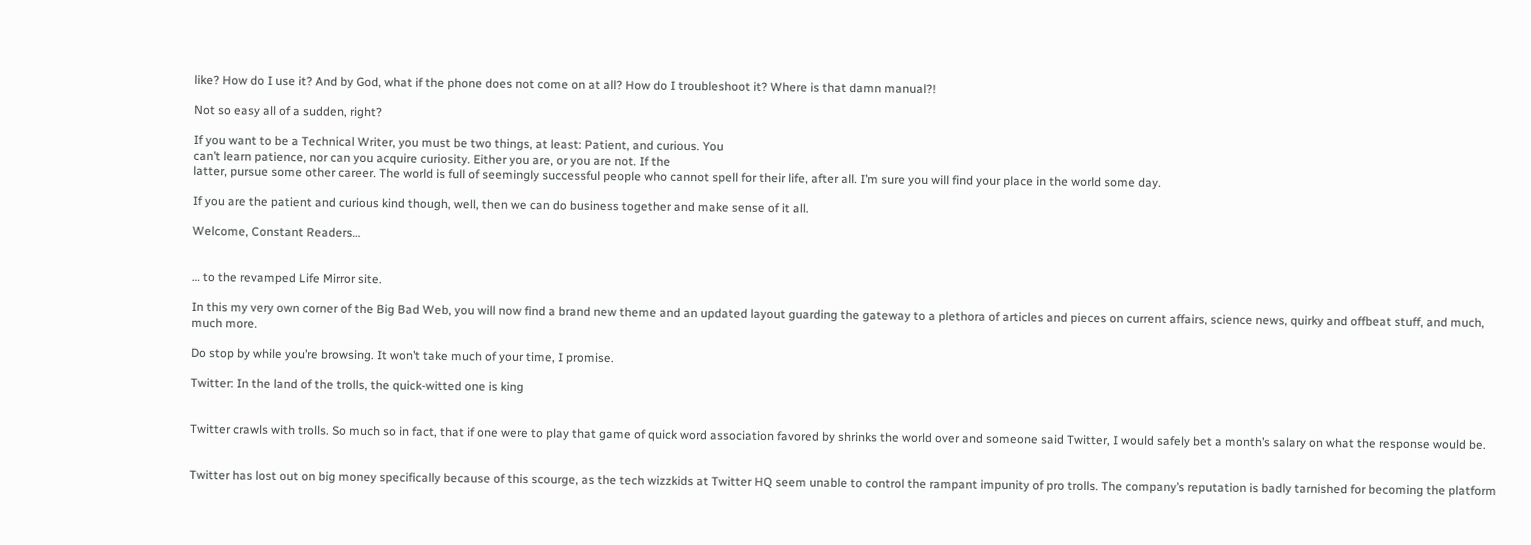like? How do I use it? And by God, what if the phone does not come on at all? How do I troubleshoot it? Where is that damn manual?!

Not so easy all of a sudden, right?

If you want to be a Technical Writer, you must be two things, at least: Patient, and curious. You
can’t learn patience, nor can you acquire curiosity. Either you are, or you are not. If the
latter, pursue some other career. The world is full of seemingly successful people who cannot spell for their life, after all. I’m sure you will find your place in the world some day.

If you are the patient and curious kind though, well, then we can do business together and make sense of it all.

Welcome, Constant Readers…


… to the revamped Life Mirror site.

In this my very own corner of the Big Bad Web, you will now find a brand new theme and an updated layout guarding the gateway to a plethora of articles and pieces on current affairs, science news, quirky and offbeat stuff, and much, much more.

Do stop by while you’re browsing. It won’t take much of your time, I promise.

Twitter: In the land of the trolls, the quick-witted one is king


Twitter crawls with trolls. So much so in fact, that if one were to play that game of quick word association favored by shrinks the world over and someone said Twitter, I would safely bet a month’s salary on what the response would be.


Twitter has lost out on big money specifically because of this scourge, as the tech wizzkids at Twitter HQ seem unable to control the rampant impunity of pro trolls. The company’s reputation is badly tarnished for becoming the platform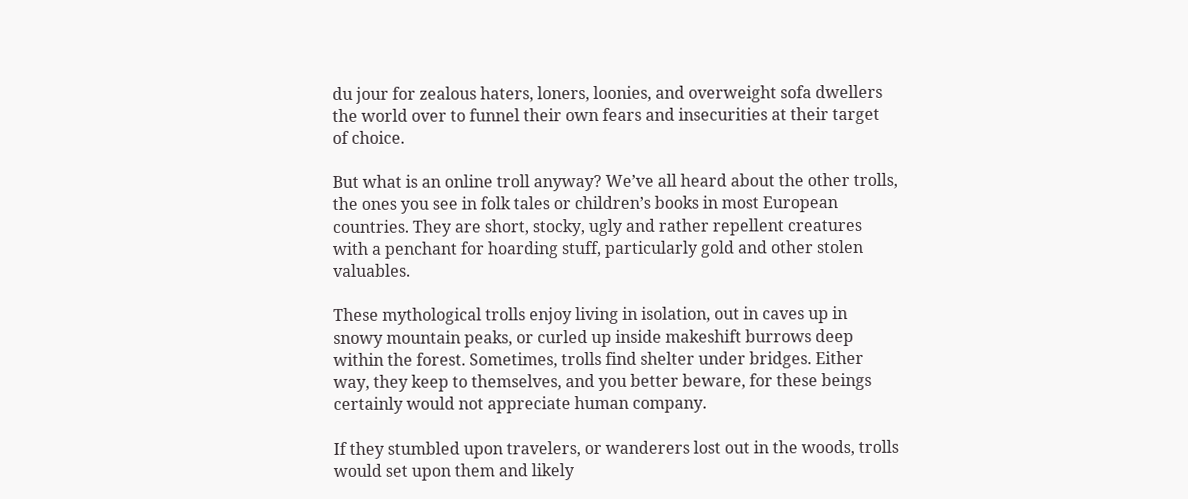du jour for zealous haters, loners, loonies, and overweight sofa dwellers the world over to funnel their own fears and insecurities at their target of choice.

But what is an online troll anyway? We’ve all heard about the other trolls, the ones you see in folk tales or children’s books in most European countries. They are short, stocky, ugly and rather repellent creatures with a penchant for hoarding stuff, particularly gold and other stolen valuables.

These mythological trolls enjoy living in isolation, out in caves up in snowy mountain peaks, or curled up inside makeshift burrows deep within the forest. Sometimes, trolls find shelter under bridges. Either way, they keep to themselves, and you better beware, for these beings certainly would not appreciate human company.

If they stumbled upon travelers, or wanderers lost out in the woods, trolls would set upon them and likely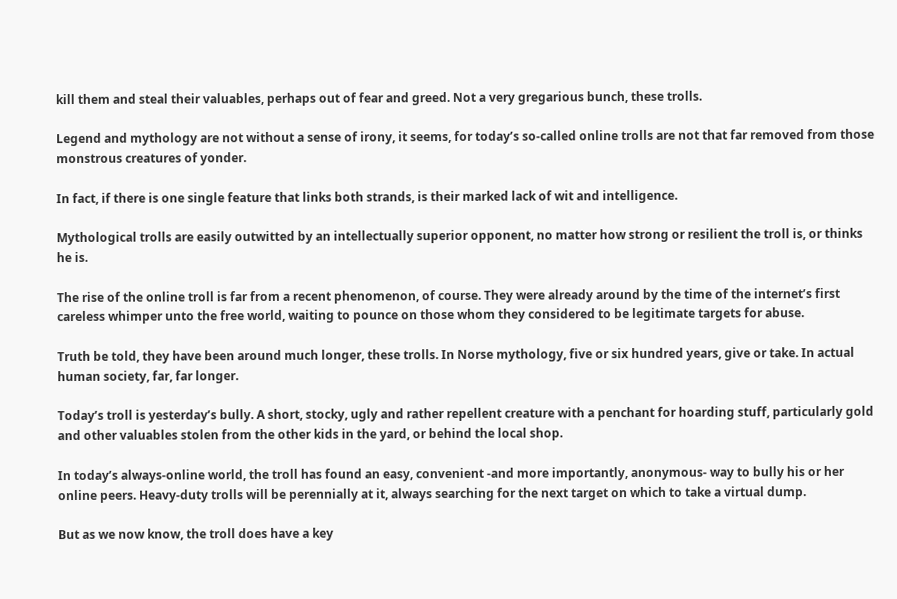kill them and steal their valuables, perhaps out of fear and greed. Not a very gregarious bunch, these trolls.

Legend and mythology are not without a sense of irony, it seems, for today’s so-called online trolls are not that far removed from those monstrous creatures of yonder.

In fact, if there is one single feature that links both strands, is their marked lack of wit and intelligence.

Mythological trolls are easily outwitted by an intellectually superior opponent, no matter how strong or resilient the troll is, or thinks he is.

The rise of the online troll is far from a recent phenomenon, of course. They were already around by the time of the internet’s first careless whimper unto the free world, waiting to pounce on those whom they considered to be legitimate targets for abuse.

Truth be told, they have been around much longer, these trolls. In Norse mythology, five or six hundred years, give or take. In actual human society, far, far longer.

Today’s troll is yesterday’s bully. A short, stocky, ugly and rather repellent creature with a penchant for hoarding stuff, particularly gold and other valuables stolen from the other kids in the yard, or behind the local shop.

In today’s always-online world, the troll has found an easy, convenient -and more importantly, anonymous- way to bully his or her online peers. Heavy-duty trolls will be perennially at it, always searching for the next target on which to take a virtual dump.

But as we now know, the troll does have a key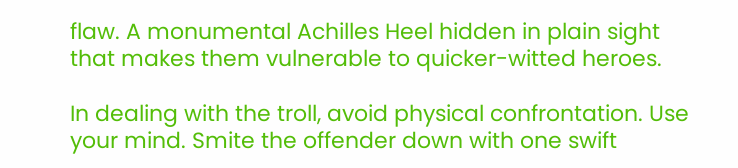flaw. A monumental Achilles Heel hidden in plain sight that makes them vulnerable to quicker-witted heroes.

In dealing with the troll, avoid physical confrontation. Use your mind. Smite the offender down with one swift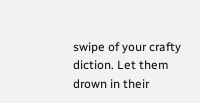swipe of your crafty diction. Let them drown in their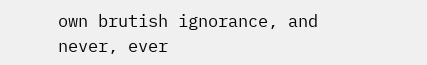own brutish ignorance, and never, ever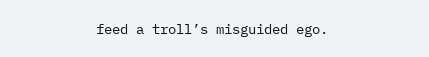feed a troll’s misguided ego.